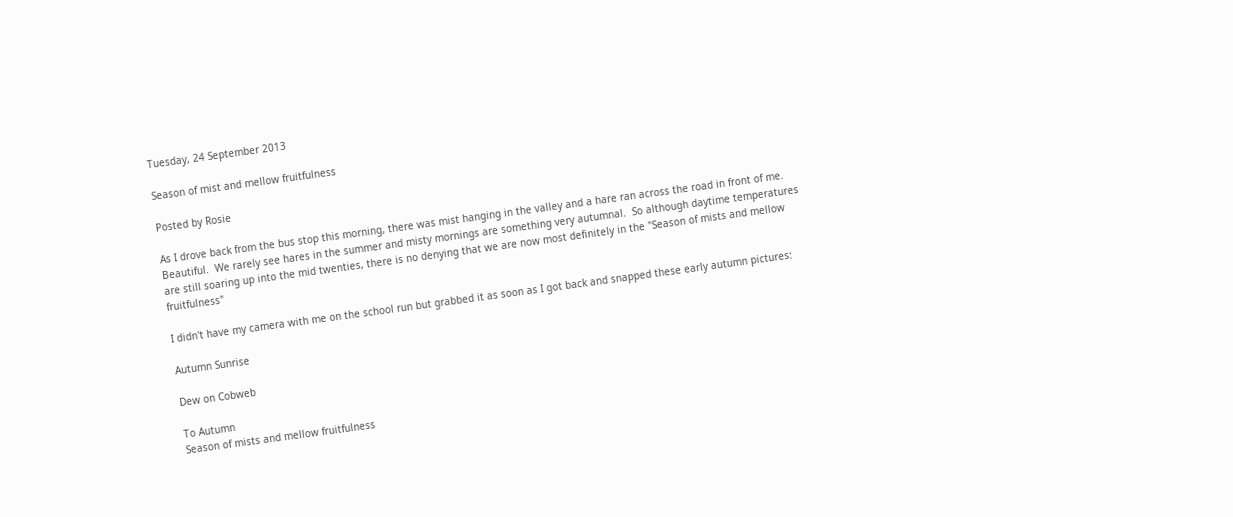Tuesday, 24 September 2013

Season of mist and mellow fruitfulness

Posted by Rosie

As I drove back from the bus stop this morning, there was mist hanging in the valley and a hare ran across the road in front of me.  Beautiful.  We rarely see hares in the summer and misty mornings are something very autumnal.  So although daytime temperatures are still soaring up into the mid twenties, there is no denying that we are now most definitely in the "Season of mists and mellow fruitfulness"

I didn't have my camera with me on the school run but grabbed it as soon as I got back and snapped these early autumn pictures:

Autumn Sunrise

Dew on Cobweb

To Autumn
Season of mists and mellow fruitfulness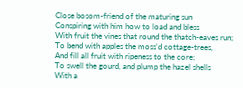Close bosom-friend of the maturing sun
Conspiring with him how to load and bless
With fruit the vines that round the thatch-eaves run;
To bend with apples the moss'd cottage-trees,
And fill all fruit with ripeness to the core;
To swell the gourd, and plump the hazel shells
With a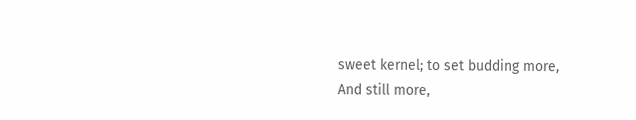sweet kernel; to set budding more,
And still more,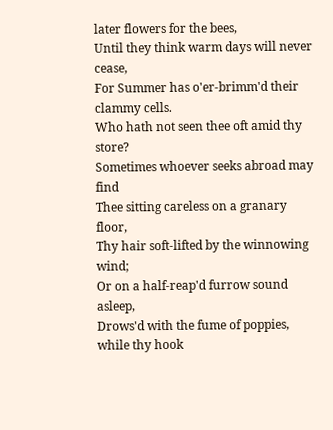later flowers for the bees,
Until they think warm days will never cease,
For Summer has o'er-brimm'd their clammy cells.
Who hath not seen thee oft amid thy store?
Sometimes whoever seeks abroad may find
Thee sitting careless on a granary floor,
Thy hair soft-lifted by the winnowing wind;
Or on a half-reap'd furrow sound asleep,
Drows'd with the fume of poppies, while thy hook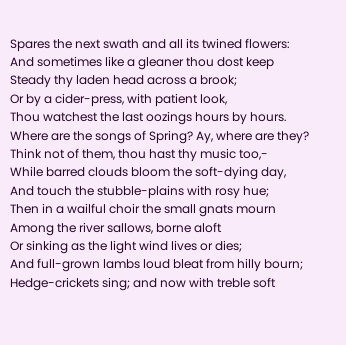Spares the next swath and all its twined flowers:
And sometimes like a gleaner thou dost keep
Steady thy laden head across a brook;
Or by a cider-press, with patient look,
Thou watchest the last oozings hours by hours.
Where are the songs of Spring? Ay, where are they?
Think not of them, thou hast thy music too,-
While barred clouds bloom the soft-dying day,
And touch the stubble-plains with rosy hue;
Then in a wailful choir the small gnats mourn
Among the river sallows, borne aloft
Or sinking as the light wind lives or dies;
And full-grown lambs loud bleat from hilly bourn;
Hedge-crickets sing; and now with treble soft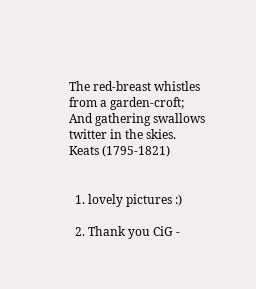The red-breast whistles from a garden-croft;
And gathering swallows twitter in the skies.
Keats (1795-1821)


  1. lovely pictures :)

  2. Thank you CiG -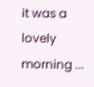it was a lovely morning ...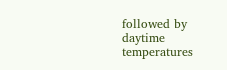followed by daytime temperatures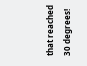that reached 30 degrees!